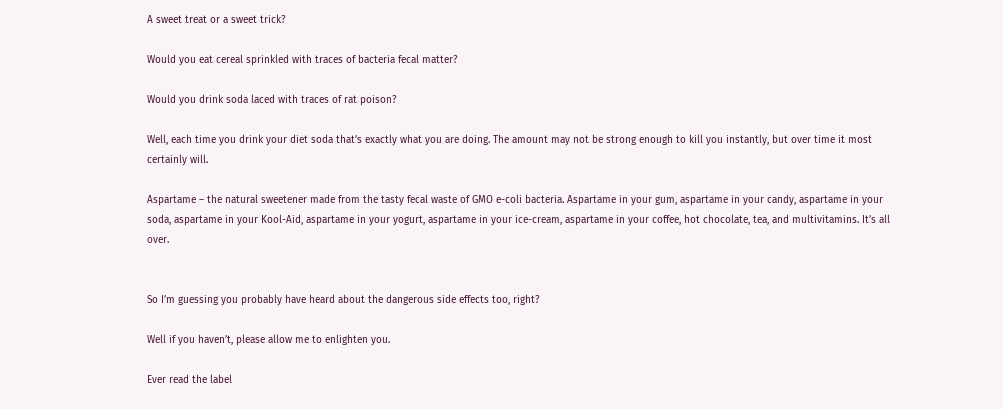A sweet treat or a sweet trick?

Would you eat cereal sprinkled with traces of bacteria fecal matter?

Would you drink soda laced with traces of rat poison?

Well, each time you drink your diet soda that’s exactly what you are doing. The amount may not be strong enough to kill you instantly, but over time it most certainly will.

Aspartame – the natural sweetener made from the tasty fecal waste of GMO e-coli bacteria. Aspartame in your gum, aspartame in your candy, aspartame in your soda, aspartame in your Kool-Aid, aspartame in your yogurt, aspartame in your ice-cream, aspartame in your coffee, hot chocolate, tea, and multivitamins. It’s all over.


So I’m guessing you probably have heard about the dangerous side effects too, right?

Well if you haven’t, please allow me to enlighten you.

Ever read the label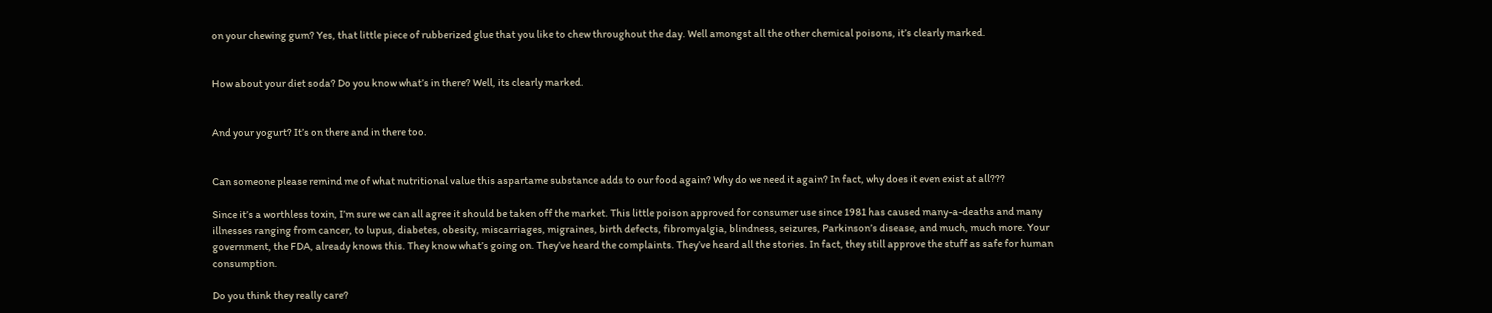on your chewing gum? Yes, that little piece of rubberized glue that you like to chew throughout the day. Well amongst all the other chemical poisons, it’s clearly marked.


How about your diet soda? Do you know what’s in there? Well, its clearly marked.


And your yogurt? It’s on there and in there too.


Can someone please remind me of what nutritional value this aspartame substance adds to our food again? Why do we need it again? In fact, why does it even exist at all???

Since it’s a worthless toxin, I’m sure we can all agree it should be taken off the market. This little poison approved for consumer use since 1981 has caused many-a-deaths and many illnesses ranging from cancer, to lupus, diabetes, obesity, miscarriages, migraines, birth defects, fibromyalgia, blindness, seizures, Parkinson’s disease, and much, much more. Your government, the FDA, already knows this. They know what’s going on. They’ve heard the complaints. They’ve heard all the stories. In fact, they still approve the stuff as safe for human consumption.

Do you think they really care?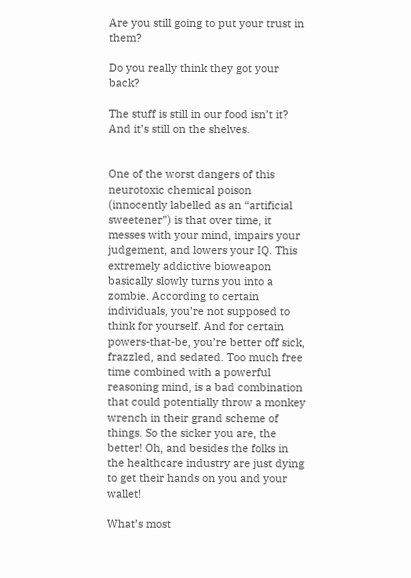Are you still going to put your trust in them?

Do you really think they got your back?

The stuff is still in our food isn’t it? And it’s still on the shelves.


One of the worst dangers of this neurotoxic chemical poison (innocently labelled as an “artificial sweetener”) is that over time, it messes with your mind, impairs your judgement, and lowers your IQ. This extremely addictive bioweapon basically slowly turns you into a zombie. According to certain individuals, you’re not supposed to think for yourself. And for certain powers-that-be, you’re better off sick, frazzled, and sedated. Too much free time combined with a powerful reasoning mind, is a bad combination that could potentially throw a monkey wrench in their grand scheme of things. So the sicker you are, the better! Oh, and besides the folks in the healthcare industry are just dying to get their hands on you and your wallet!

What’s most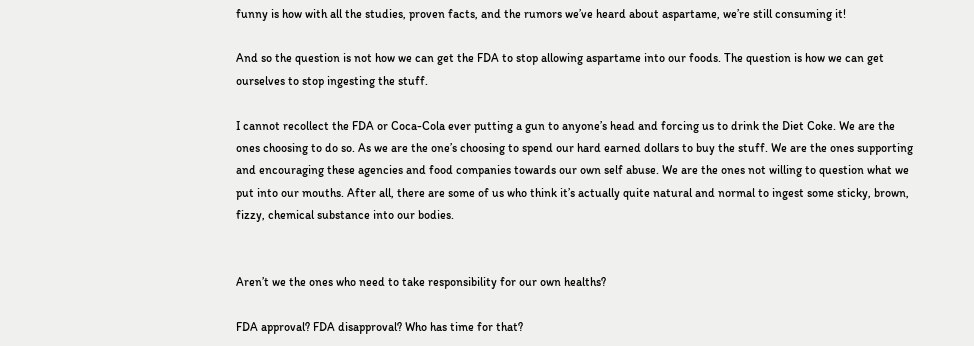funny is how with all the studies, proven facts, and the rumors we’ve heard about aspartame, we’re still consuming it!

And so the question is not how we can get the FDA to stop allowing aspartame into our foods. The question is how we can get ourselves to stop ingesting the stuff.

I cannot recollect the FDA or Coca-Cola ever putting a gun to anyone’s head and forcing us to drink the Diet Coke. We are the ones choosing to do so. As we are the one’s choosing to spend our hard earned dollars to buy the stuff. We are the ones supporting and encouraging these agencies and food companies towards our own self abuse. We are the ones not willing to question what we put into our mouths. After all, there are some of us who think it’s actually quite natural and normal to ingest some sticky, brown, fizzy, chemical substance into our bodies.


Aren’t we the ones who need to take responsibility for our own healths?

FDA approval? FDA disapproval? Who has time for that?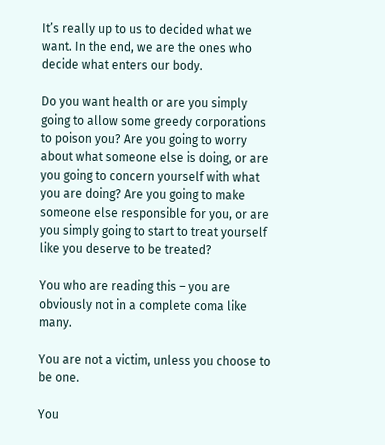It’s really up to us to decided what we want. In the end, we are the ones who decide what enters our body.

Do you want health or are you simply going to allow some greedy corporations to poison you? Are you going to worry about what someone else is doing, or are you going to concern yourself with what you are doing? Are you going to make someone else responsible for you, or are you simply going to start to treat yourself like you deserve to be treated?

You who are reading this – you are obviously not in a complete coma like many.

You are not a victim, unless you choose to be one.

You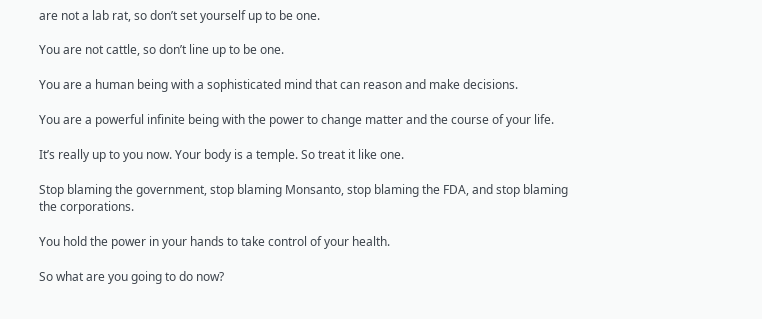are not a lab rat, so don’t set yourself up to be one.

You are not cattle, so don’t line up to be one.

You are a human being with a sophisticated mind that can reason and make decisions.

You are a powerful infinite being with the power to change matter and the course of your life.

It’s really up to you now. Your body is a temple. So treat it like one.

Stop blaming the government, stop blaming Monsanto, stop blaming the FDA, and stop blaming the corporations.

You hold the power in your hands to take control of your health.

So what are you going to do now?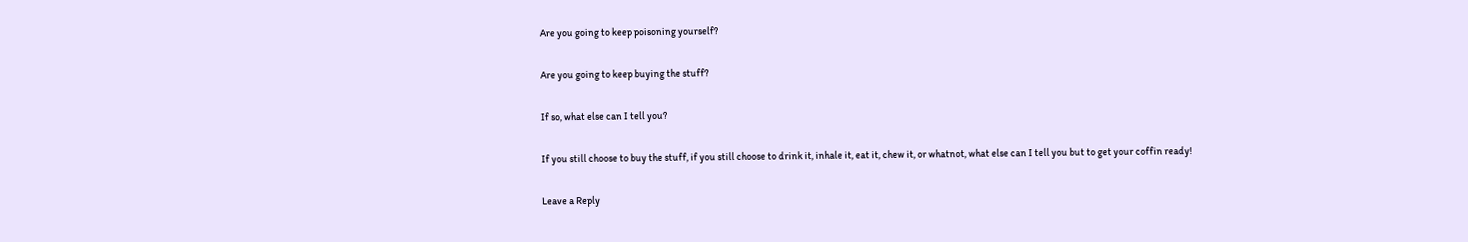Are you going to keep poisoning yourself?

Are you going to keep buying the stuff?

If so, what else can I tell you?

If you still choose to buy the stuff, if you still choose to drink it, inhale it, eat it, chew it, or whatnot, what else can I tell you but to get your coffin ready!

Leave a Reply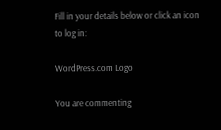Fill in your details below or click an icon to log in:

WordPress.com Logo

You are commenting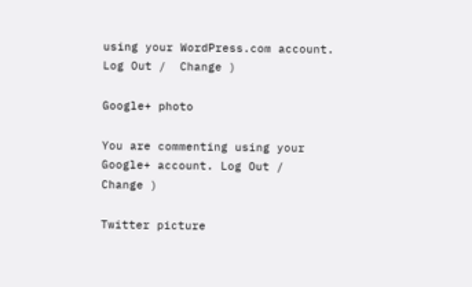using your WordPress.com account. Log Out /  Change )

Google+ photo

You are commenting using your Google+ account. Log Out /  Change )

Twitter picture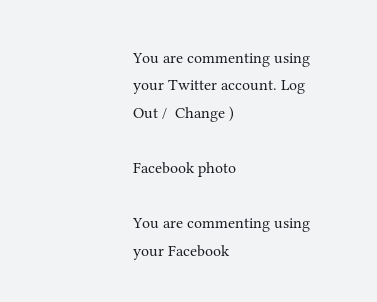You are commenting using your Twitter account. Log Out /  Change )

Facebook photo

You are commenting using your Facebook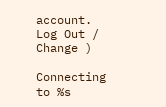account. Log Out /  Change )

Connecting to %s